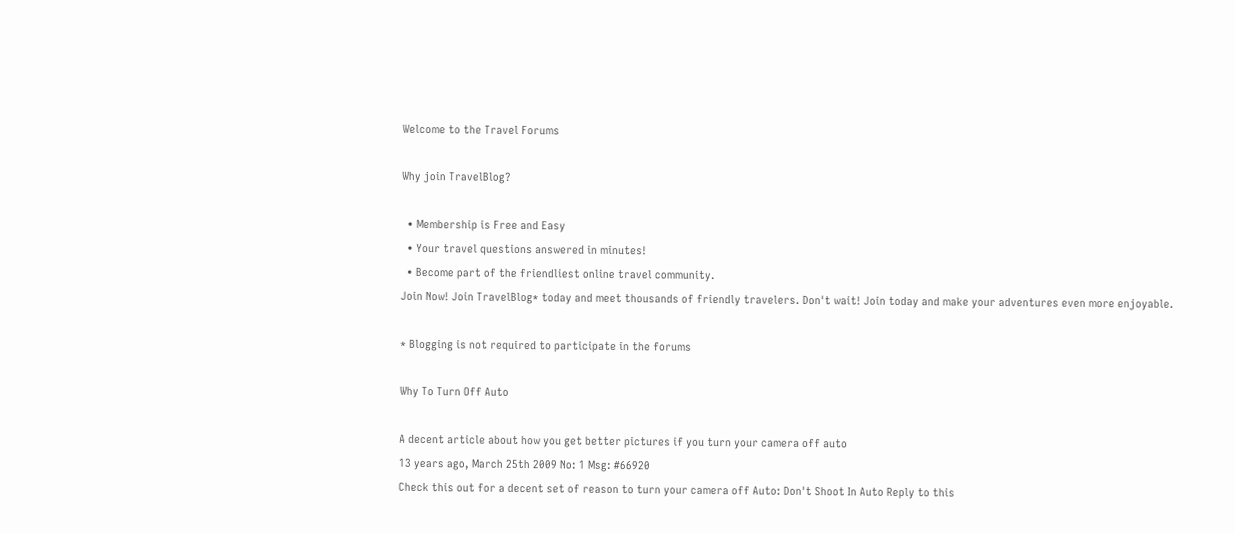Welcome to the Travel Forums

Why join TravelBlog?

  • Membership is Free and Easy
  • Your travel questions answered in minutes!
  • Become part of the friendliest online travel community.
Join Now! Join TravelBlog* today and meet thousands of friendly travelers. Don't wait! Join today and make your adventures even more enjoyable.

* Blogging is not required to participate in the forums

Why To Turn Off Auto

A decent article about how you get better pictures if you turn your camera off auto
13 years ago, March 25th 2009 No: 1 Msg: #66920
Check this out for a decent set of reason to turn your camera off Auto: Don't Shoot In Auto Reply to this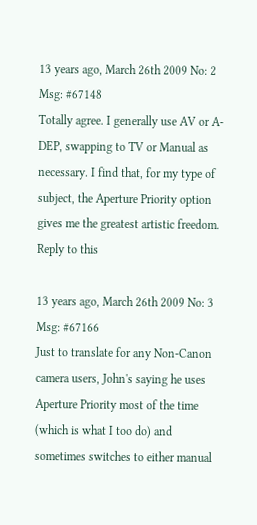13 years ago, March 26th 2009 No: 2 Msg: #67148
Totally agree. I generally use AV or A-DEP, swapping to TV or Manual as necessary. I find that, for my type of subject, the Aperture Priority option gives me the greatest artistic freedom. Reply to this

13 years ago, March 26th 2009 No: 3 Msg: #67166
Just to translate for any Non-Canon camera users, John's saying he uses Aperture Priority most of the time (which is what I too do) and sometimes switches to either manual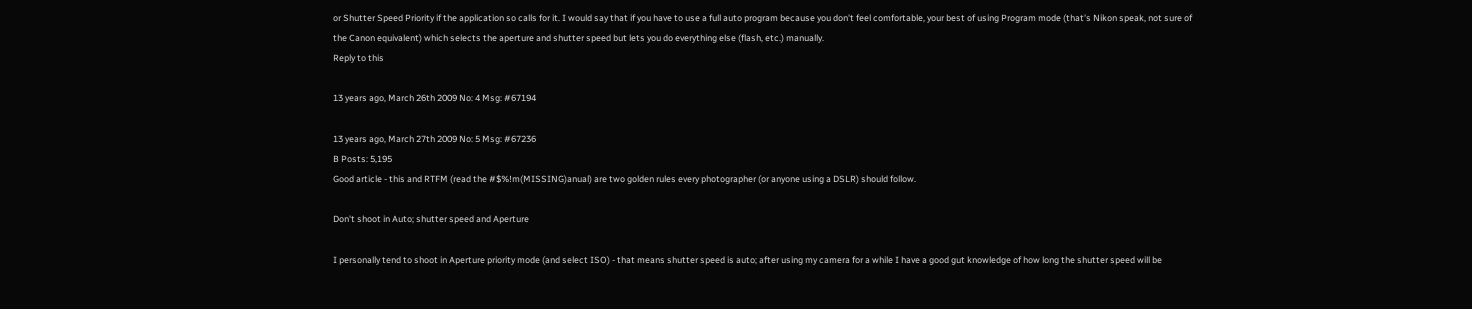or Shutter Speed Priority if the application so calls for it. I would say that if you have to use a full auto program because you don't feel comfortable, your best of using Program mode (that's Nikon speak, not sure of the Canon equivalent) which selects the aperture and shutter speed but lets you do everything else (flash, etc.) manually.
Reply to this

13 years ago, March 26th 2009 No: 4 Msg: #67194

13 years ago, March 27th 2009 No: 5 Msg: #67236
B Posts: 5,195
Good article - this and RTFM (read the #$%!m(MISSING)anual) are two golden rules every photographer (or anyone using a DSLR) should follow.

Don't shoot in Auto; shutter speed and Aperture

I personally tend to shoot in Aperture priority mode (and select ISO) - that means shutter speed is auto; after using my camera for a while I have a good gut knowledge of how long the shutter speed will be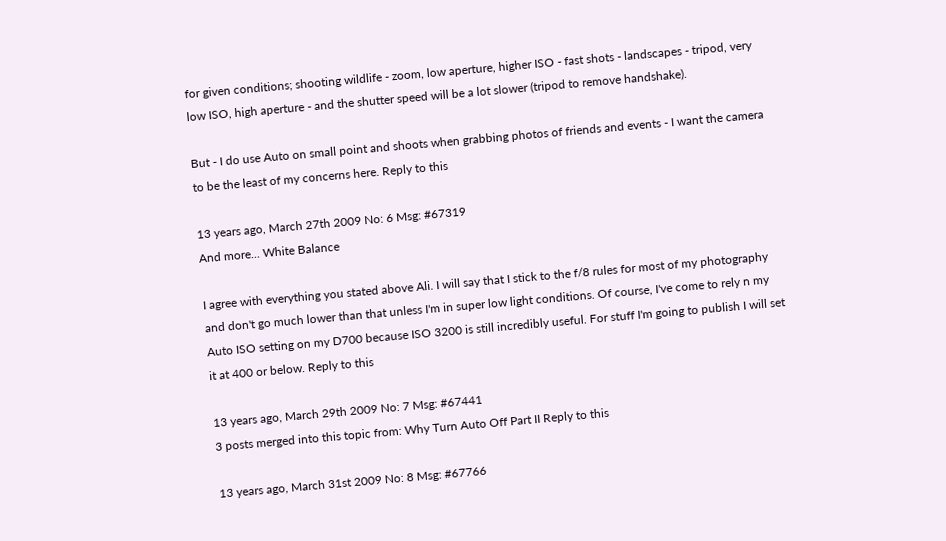for given conditions; shooting wildlife - zoom, low aperture, higher ISO - fast shots - landscapes - tripod, very low ISO, high aperture - and the shutter speed will be a lot slower (tripod to remove handshake).

But - I do use Auto on small point and shoots when grabbing photos of friends and events - I want the camera to be the least of my concerns here. Reply to this

13 years ago, March 27th 2009 No: 6 Msg: #67319
And more... White Balance

I agree with everything you stated above Ali. I will say that I stick to the f/8 rules for most of my photography and don't go much lower than that unless I'm in super low light conditions. Of course, I've come to rely n my Auto ISO setting on my D700 because ISO 3200 is still incredibly useful. For stuff I'm going to publish I will set it at 400 or below. Reply to this

13 years ago, March 29th 2009 No: 7 Msg: #67441
3 posts merged into this topic from: Why Turn Auto Off Part II Reply to this

13 years ago, March 31st 2009 No: 8 Msg: #67766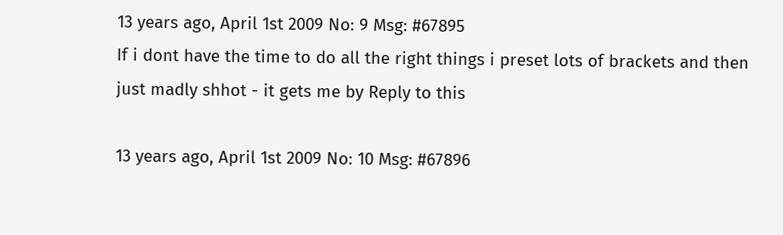13 years ago, April 1st 2009 No: 9 Msg: #67895
If i dont have the time to do all the right things i preset lots of brackets and then just madly shhot - it gets me by Reply to this

13 years ago, April 1st 2009 No: 10 Msg: #67896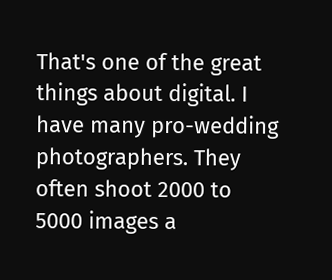That's one of the great things about digital. I have many pro-wedding photographers. They often shoot 2000 to 5000 images a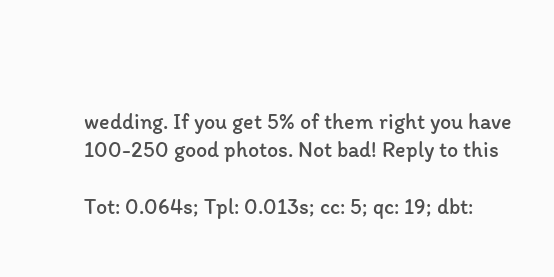wedding. If you get 5% of them right you have 100-250 good photos. Not bad! Reply to this

Tot: 0.064s; Tpl: 0.013s; cc: 5; qc: 19; dbt: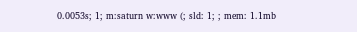0.0053s; 1; m:saturn w:www (; sld: 1; ; mem: 1.1mb